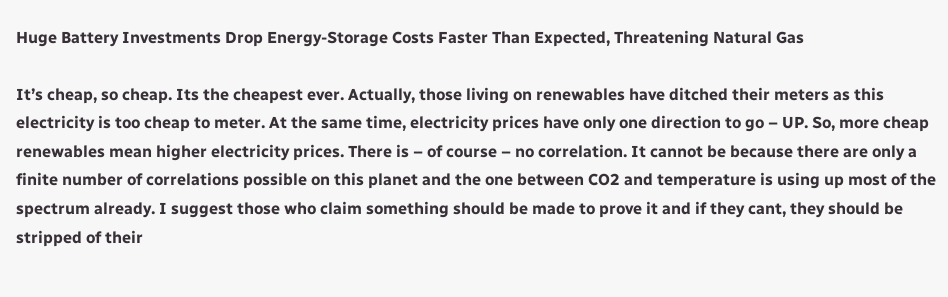Huge Battery Investments Drop Energy-Storage Costs Faster Than Expected, Threatening Natural Gas

It’s cheap, so cheap. Its the cheapest ever. Actually, those living on renewables have ditched their meters as this electricity is too cheap to meter. At the same time, electricity prices have only one direction to go – UP. So, more cheap renewables mean higher electricity prices. There is – of course – no correlation. It cannot be because there are only a finite number of correlations possible on this planet and the one between CO2 and temperature is using up most of the spectrum already. I suggest those who claim something should be made to prove it and if they cant, they should be stripped of their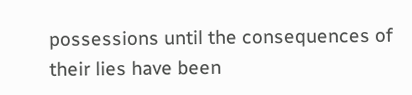possessions until the consequences of their lies have been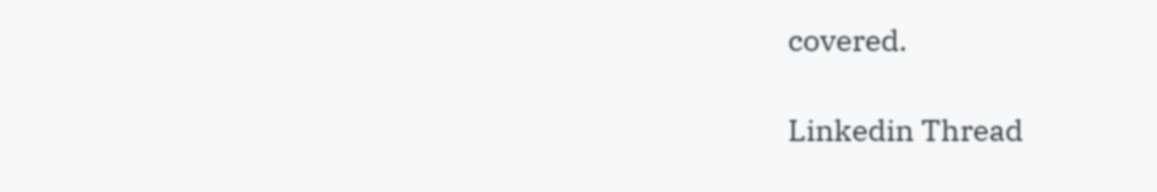covered.

Linkedin Thread